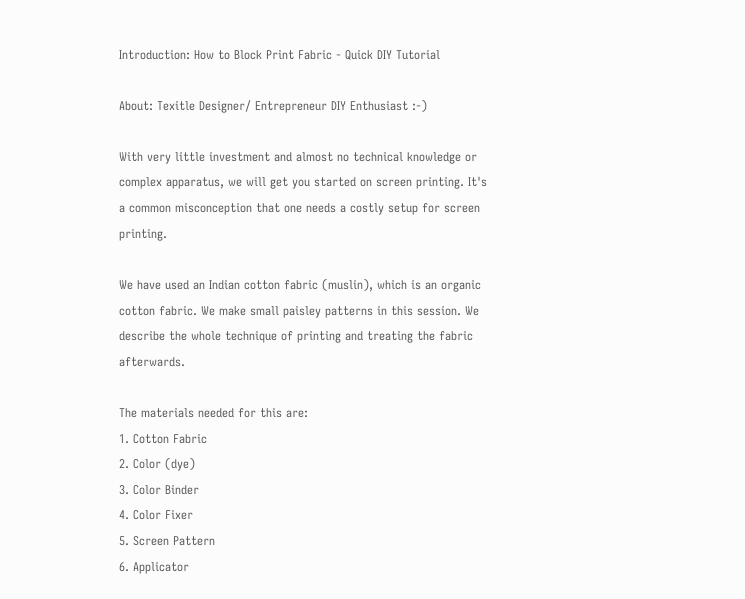Introduction: How to Block Print Fabric - Quick DIY Tutorial

About: Texitle Designer/ Entrepreneur DIY Enthusiast :-)

With very little investment and almost no technical knowledge or complex apparatus, we will get you started on screen printing. It's a common misconception that one needs a costly setup for screen printing.

We have used an Indian cotton fabric (muslin), which is an organic cotton fabric. We make small paisley patterns in this session. We describe the whole technique of printing and treating the fabric afterwards.

The materials needed for this are:
1. Cotton Fabric
2. Color (dye)
3. Color Binder
4. Color Fixer
5. Screen Pattern
6. Applicator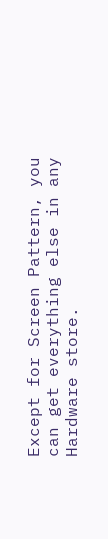Except for Screen Pattern, you can get everything else in any Hardware store.